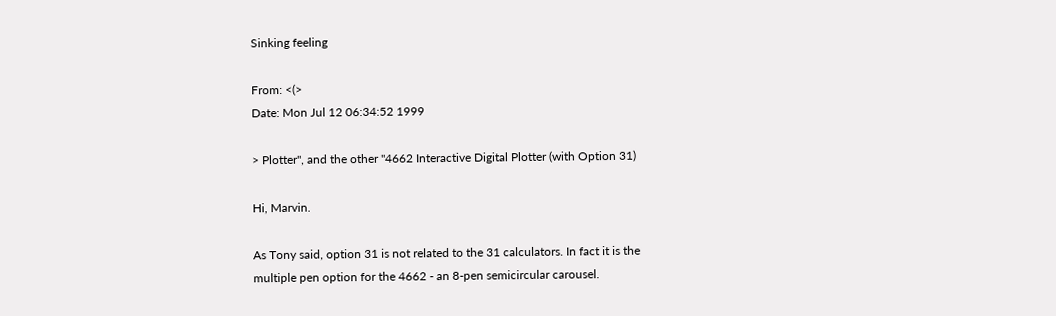Sinking feeling

From: <(>
Date: Mon Jul 12 06:34:52 1999

> Plotter", and the other "4662 Interactive Digital Plotter (with Option 31)

Hi, Marvin.

As Tony said, option 31 is not related to the 31 calculators. In fact it is the
multiple pen option for the 4662 - an 8-pen semicircular carousel.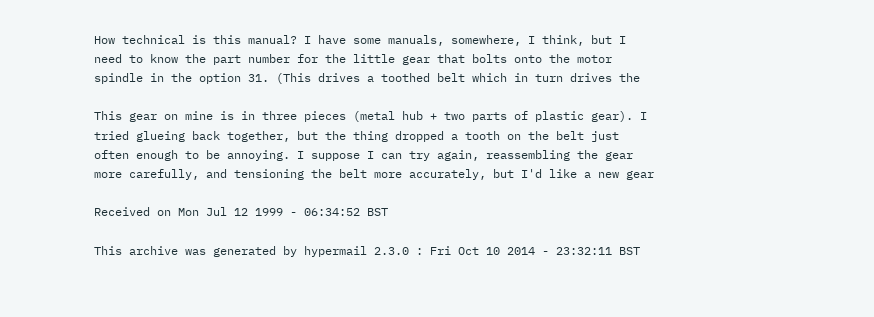How technical is this manual? I have some manuals, somewhere, I think, but I
need to know the part number for the little gear that bolts onto the motor
spindle in the option 31. (This drives a toothed belt which in turn drives the

This gear on mine is in three pieces (metal hub + two parts of plastic gear). I
tried glueing back together, but the thing dropped a tooth on the belt just
often enough to be annoying. I suppose I can try again, reassembling the gear
more carefully, and tensioning the belt more accurately, but I'd like a new gear

Received on Mon Jul 12 1999 - 06:34:52 BST

This archive was generated by hypermail 2.3.0 : Fri Oct 10 2014 - 23:32:11 BST